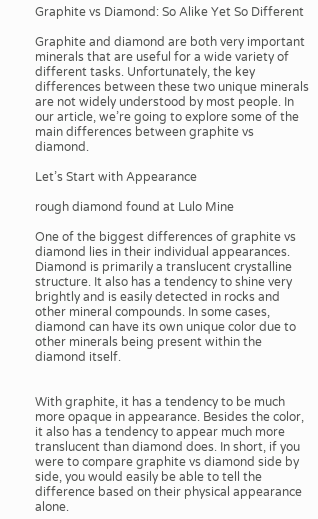Graphite vs Diamond: So Alike Yet So Different

Graphite and diamond are both very important minerals that are useful for a wide variety of different tasks. Unfortunately, the key differences between these two unique minerals are not widely understood by most people. In our article, we’re going to explore some of the main differences between graphite vs diamond.

Let’s Start with Appearance

rough diamond found at Lulo Mine

One of the biggest differences of graphite vs diamond lies in their individual appearances. Diamond is primarily a translucent crystalline structure. It also has a tendency to shine very brightly and is easily detected in rocks and other mineral compounds. In some cases, diamond can have its own unique color due to other minerals being present within the diamond itself.


With graphite, it has a tendency to be much more opaque in appearance. Besides the color, it also has a tendency to appear much more translucent than diamond does. In short, if you were to compare graphite vs diamond side by side, you would easily be able to tell the difference based on their physical appearance alone.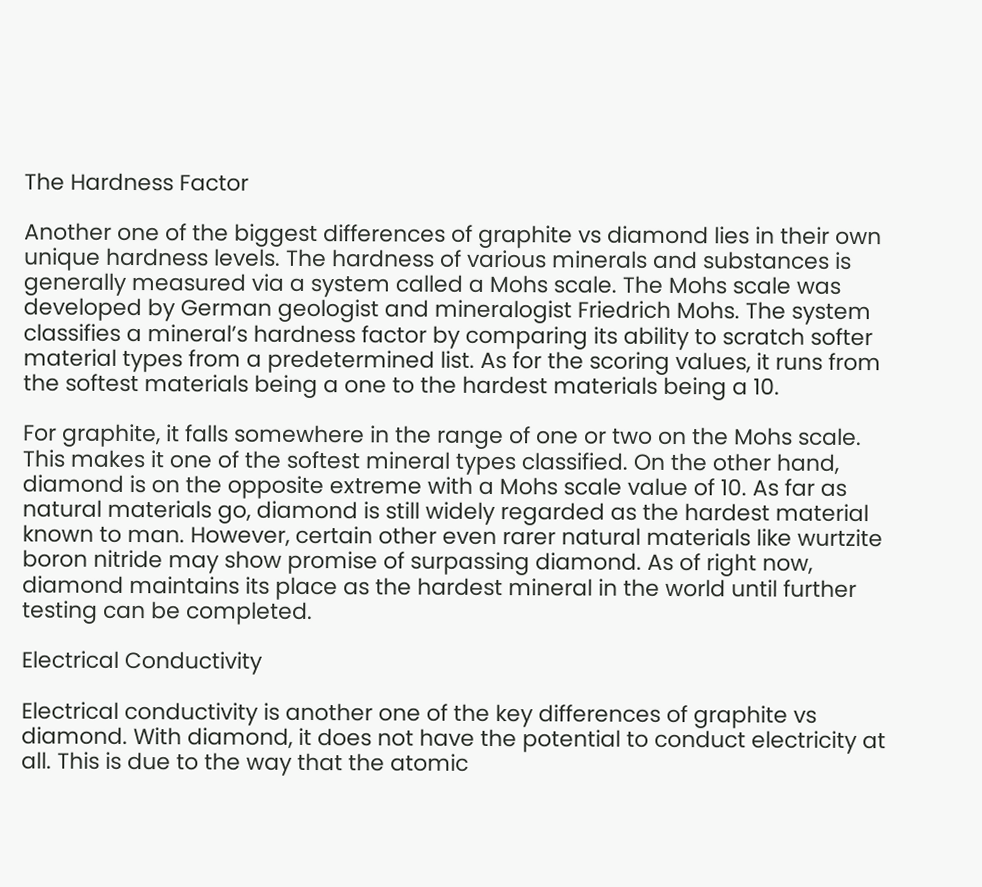The Hardness Factor

Another one of the biggest differences of graphite vs diamond lies in their own unique hardness levels. The hardness of various minerals and substances is generally measured via a system called a Mohs scale. The Mohs scale was developed by German geologist and mineralogist Friedrich Mohs. The system classifies a mineral’s hardness factor by comparing its ability to scratch softer material types from a predetermined list. As for the scoring values, it runs from the softest materials being a one to the hardest materials being a 10.

For graphite, it falls somewhere in the range of one or two on the Mohs scale. This makes it one of the softest mineral types classified. On the other hand, diamond is on the opposite extreme with a Mohs scale value of 10. As far as natural materials go, diamond is still widely regarded as the hardest material known to man. However, certain other even rarer natural materials like wurtzite boron nitride may show promise of surpassing diamond. As of right now, diamond maintains its place as the hardest mineral in the world until further testing can be completed.

Electrical Conductivity

Electrical conductivity is another one of the key differences of graphite vs diamond. With diamond, it does not have the potential to conduct electricity at all. This is due to the way that the atomic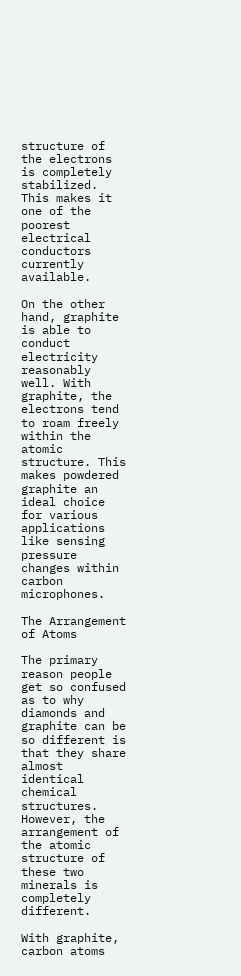structure of the electrons is completely stabilized. This makes it one of the poorest electrical conductors currently available.

On the other hand, graphite is able to conduct electricity reasonably well. With graphite, the electrons tend to roam freely within the atomic structure. This makes powdered graphite an ideal choice for various applications like sensing pressure changes within carbon microphones.

The Arrangement of Atoms

The primary reason people get so confused as to why diamonds and graphite can be so different is that they share almost identical chemical structures. However, the arrangement of the atomic structure of these two minerals is completely different.

With graphite, carbon atoms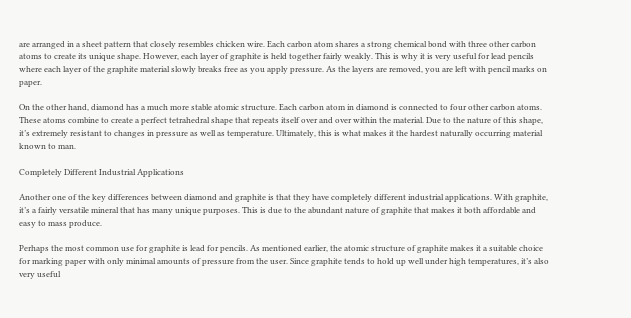are arranged in a sheet pattern that closely resembles chicken wire. Each carbon atom shares a strong chemical bond with three other carbon atoms to create its unique shape. However, each layer of graphite is held together fairly weakly. This is why it is very useful for lead pencils where each layer of the graphite material slowly breaks free as you apply pressure. As the layers are removed, you are left with pencil marks on paper.

On the other hand, diamond has a much more stable atomic structure. Each carbon atom in diamond is connected to four other carbon atoms. These atoms combine to create a perfect tetrahedral shape that repeats itself over and over within the material. Due to the nature of this shape, it’s extremely resistant to changes in pressure as well as temperature. Ultimately, this is what makes it the hardest naturally occurring material known to man.

Completely Different Industrial Applications

Another one of the key differences between diamond and graphite is that they have completely different industrial applications. With graphite, it’s a fairly versatile mineral that has many unique purposes. This is due to the abundant nature of graphite that makes it both affordable and easy to mass produce.

Perhaps the most common use for graphite is lead for pencils. As mentioned earlier, the atomic structure of graphite makes it a suitable choice for marking paper with only minimal amounts of pressure from the user. Since graphite tends to hold up well under high temperatures, it’s also very useful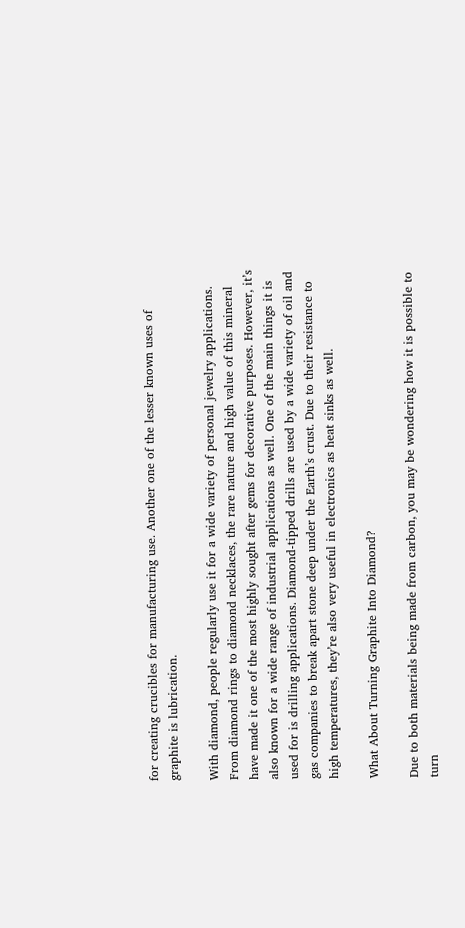for creating crucibles for manufacturing use. Another one of the lesser known uses of graphite is lubrication.

With diamond, people regularly use it for a wide variety of personal jewelry applications. From diamond rings to diamond necklaces, the rare nature and high value of this mineral have made it one of the most highly sought after gems for decorative purposes. However, it’s also known for a wide range of industrial applications as well. One of the main things it is used for is drilling applications. Diamond-tipped drills are used by a wide variety of oil and gas companies to break apart stone deep under the Earth’s crust. Due to their resistance to high temperatures, they’re also very useful in electronics as heat sinks as well.

What About Turning Graphite Into Diamond?

Due to both materials being made from carbon, you may be wondering how it is possible to turn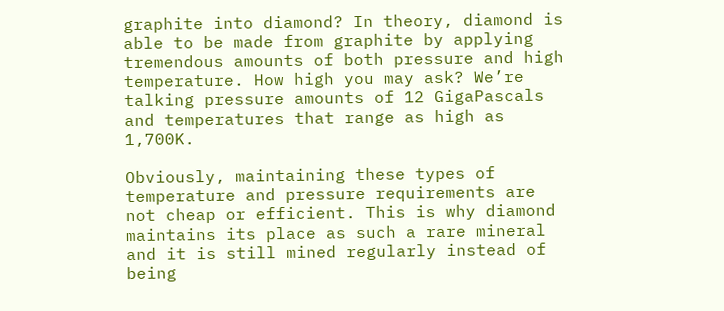graphite into diamond? In theory, diamond is able to be made from graphite by applying tremendous amounts of both pressure and high temperature. How high you may ask? We’re talking pressure amounts of 12 GigaPascals and temperatures that range as high as 1,700K.

Obviously, maintaining these types of temperature and pressure requirements are not cheap or efficient. This is why diamond maintains its place as such a rare mineral and it is still mined regularly instead of being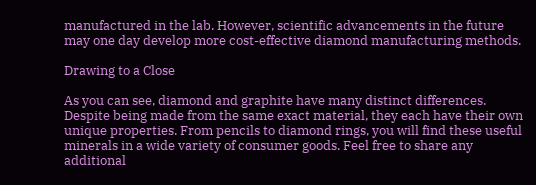manufactured in the lab. However, scientific advancements in the future may one day develop more cost-effective diamond manufacturing methods.

Drawing to a Close

As you can see, diamond and graphite have many distinct differences. Despite being made from the same exact material, they each have their own unique properties. From pencils to diamond rings, you will find these useful minerals in a wide variety of consumer goods. Feel free to share any additional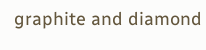graphite and diamond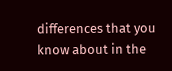differences that you know about in the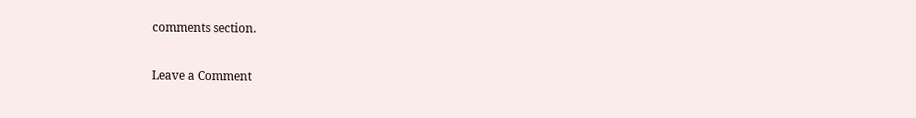comments section.

Leave a Comment